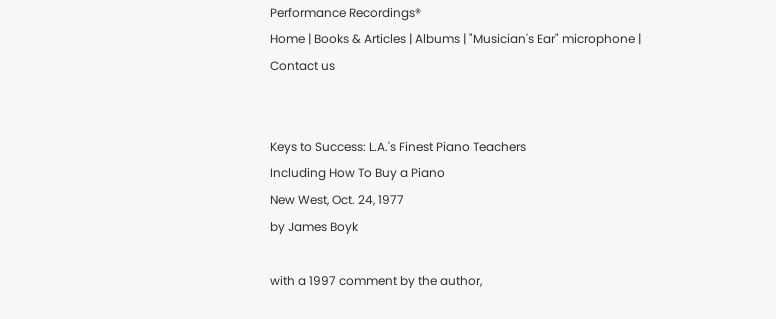Performance Recordings®
Home | Books & Articles | Albums | "Musician's Ear" microphone | Contact us


Keys to Success: L.A.'s Finest Piano Teachers
Including How To Buy a Piano
New West, Oct. 24, 1977
by James Boyk

with a 1997 comment by the author,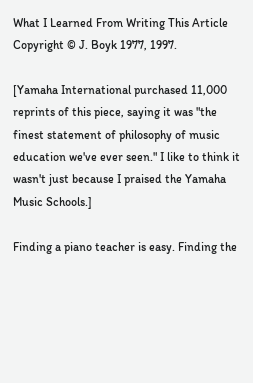What I Learned From Writing This Article
Copyright © J. Boyk 1977, 1997.

[Yamaha International purchased 11,000 reprints of this piece, saying it was "the finest statement of philosophy of music education we've ever seen." I like to think it wasn't just because I praised the Yamaha Music Schools.]

Finding a piano teacher is easy. Finding the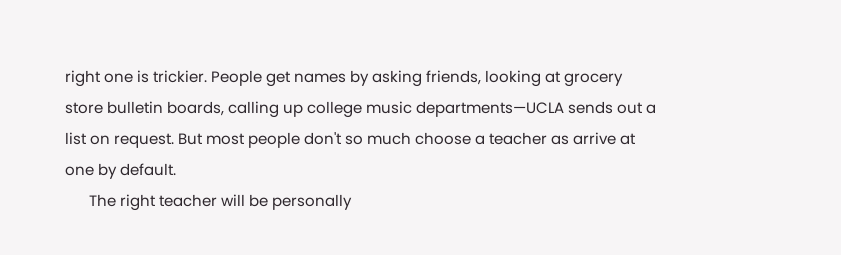right one is trickier. People get names by asking friends, looking at grocery store bulletin boards, calling up college music departments—UCLA sends out a list on request. But most people don't so much choose a teacher as arrive at one by default.
      The right teacher will be personally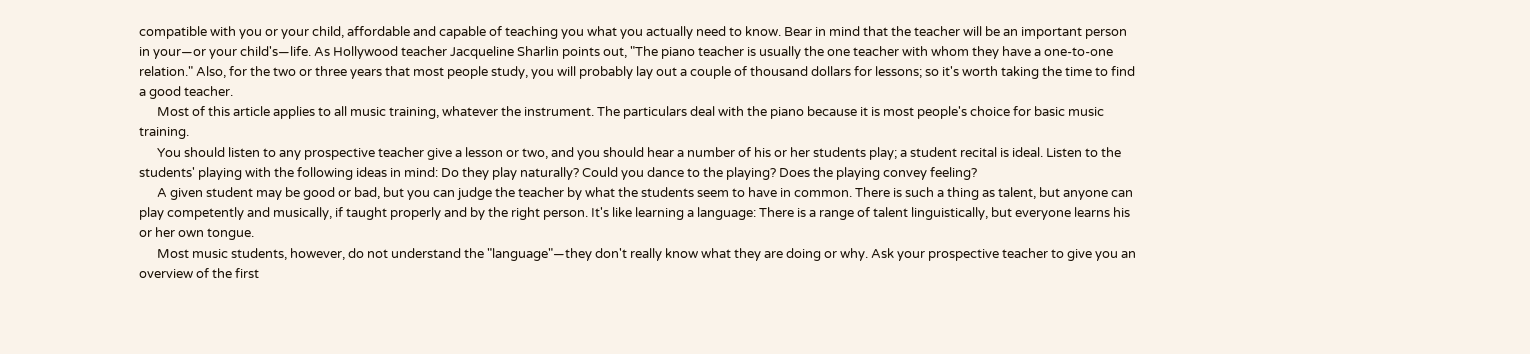compatible with you or your child, affordable and capable of teaching you what you actually need to know. Bear in mind that the teacher will be an important person in your—or your child's—life. As Hollywood teacher Jacqueline Sharlin points out, "The piano teacher is usually the one teacher with whom they have a one-to-one relation." Also, for the two or three years that most people study, you will probably lay out a couple of thousand dollars for lessons; so it's worth taking the time to find a good teacher.
      Most of this article applies to all music training, whatever the instrument. The particulars deal with the piano because it is most people's choice for basic music training.
      You should listen to any prospective teacher give a lesson or two, and you should hear a number of his or her students play; a student recital is ideal. Listen to the students' playing with the following ideas in mind: Do they play naturally? Could you dance to the playing? Does the playing convey feeling?
      A given student may be good or bad, but you can judge the teacher by what the students seem to have in common. There is such a thing as talent, but anyone can play competently and musically, if taught properly and by the right person. It's like learning a language: There is a range of talent linguistically, but everyone learns his or her own tongue.
      Most music students, however, do not understand the "language"—they don't really know what they are doing or why. Ask your prospective teacher to give you an overview of the first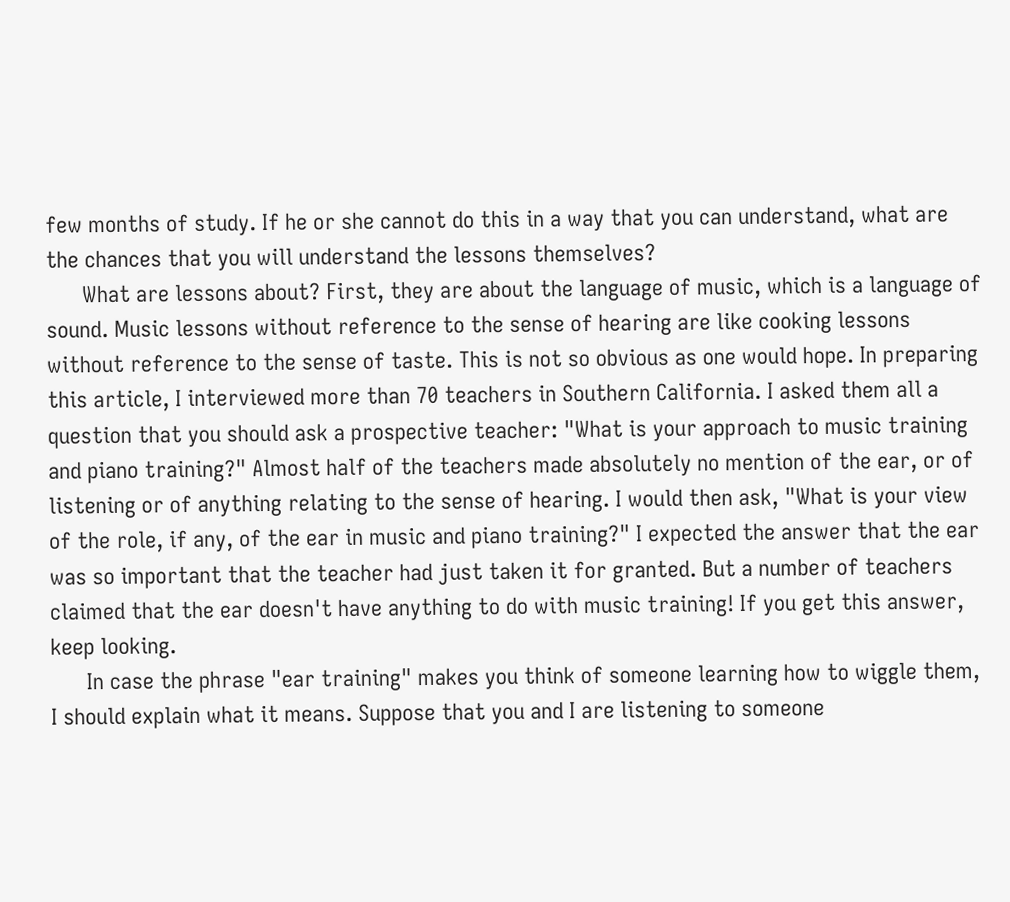few months of study. If he or she cannot do this in a way that you can understand, what are the chances that you will understand the lessons themselves?
      What are lessons about? First, they are about the language of music, which is a language of sound. Music lessons without reference to the sense of hearing are like cooking lessons without reference to the sense of taste. This is not so obvious as one would hope. In preparing this article, I interviewed more than 70 teachers in Southern California. I asked them all a question that you should ask a prospective teacher: "What is your approach to music training and piano training?" Almost half of the teachers made absolutely no mention of the ear, or of listening or of anything relating to the sense of hearing. I would then ask, "What is your view of the role, if any, of the ear in music and piano training?" I expected the answer that the ear was so important that the teacher had just taken it for granted. But a number of teachers claimed that the ear doesn't have anything to do with music training! If you get this answer, keep looking.
      In case the phrase "ear training" makes you think of someone learning how to wiggle them, I should explain what it means. Suppose that you and I are listening to someone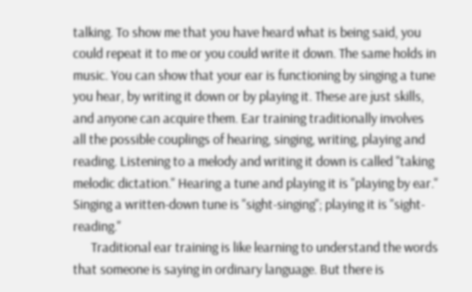talking. To show me that you have heard what is being said, you could repeat it to me or you could write it down. The same holds in music. You can show that your ear is functioning by singing a tune you hear, by writing it down or by playing it. These are just skills, and anyone can acquire them. Ear training traditionally involves all the possible couplings of hearing, singing, writing, playing and reading. Listening to a melody and writing it down is called "taking melodic dictation." Hearing a tune and playing it is "playing by ear." Singing a written-down tune is "sight-singing"; playing it is "sight-reading."
      Traditional ear training is like learning to understand the words that someone is saying in ordinary language. But there is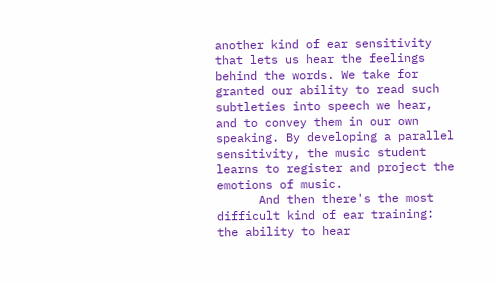another kind of ear sensitivity that lets us hear the feelings behind the words. We take for granted our ability to read such subtleties into speech we hear, and to convey them in our own speaking. By developing a parallel sensitivity, the music student learns to register and project the emotions of music.
      And then there's the most difficult kind of ear training: the ability to hear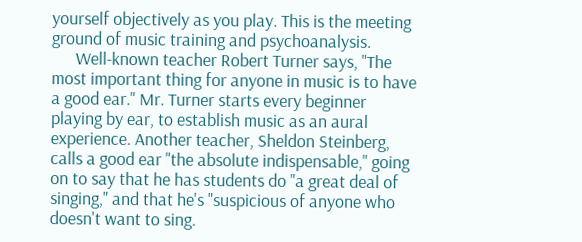yourself objectively as you play. This is the meeting ground of music training and psychoanalysis.
      Well-known teacher Robert Turner says, "The most important thing for anyone in music is to have a good ear." Mr. Turner starts every beginner playing by ear, to establish music as an aural experience. Another teacher, Sheldon Steinberg, calls a good ear "the absolute indispensable," going on to say that he has students do "a great deal of singing," and that he's "suspicious of anyone who doesn't want to sing.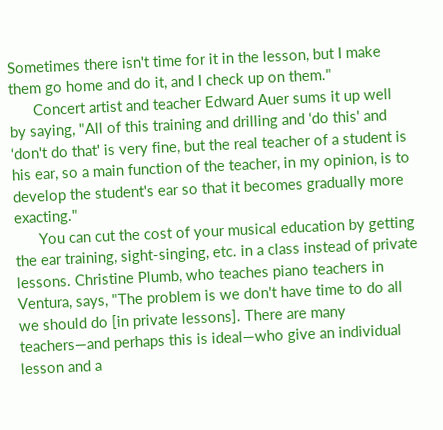Sometimes there isn't time for it in the lesson, but I make them go home and do it, and I check up on them."
      Concert artist and teacher Edward Auer sums it up well by saying, "All of this training and drilling and ‘do this' and ‘don't do that' is very fine, but the real teacher of a student is his ear, so a main function of the teacher, in my opinion, is to develop the student's ear so that it becomes gradually more exacting."
      You can cut the cost of your musical education by getting the ear training, sight-singing, etc. in a class instead of private lessons. Christine Plumb, who teaches piano teachers in Ventura, says, "The problem is we don't have time to do all we should do [in private lessons]. There are many teachers—and perhaps this is ideal—who give an individual lesson and a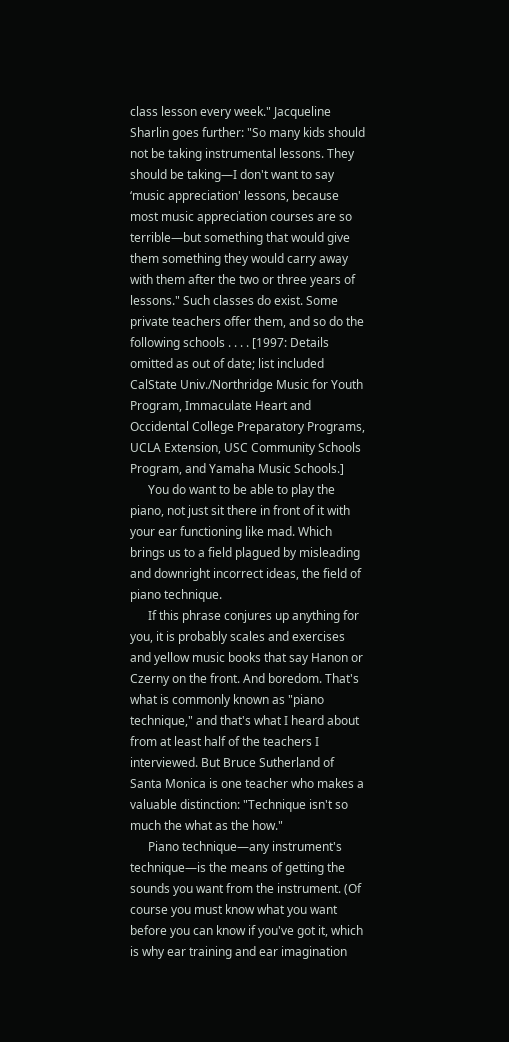class lesson every week." Jacqueline Sharlin goes further: "So many kids should not be taking instrumental lessons. They should be taking—I don't want to say ‘music appreciation' lessons, because most music appreciation courses are so terrible—but something that would give them something they would carry away with them after the two or three years of lessons." Such classes do exist. Some private teachers offer them, and so do the following schools . . . . [1997: Details omitted as out of date; list included CalState Univ./Northridge Music for Youth Program, Immaculate Heart and Occidental College Preparatory Programs, UCLA Extension, USC Community Schools Program, and Yamaha Music Schools.]
      You do want to be able to play the piano, not just sit there in front of it with your ear functioning like mad. Which brings us to a field plagued by misleading and downright incorrect ideas, the field of piano technique.
      If this phrase conjures up anything for you, it is probably scales and exercises and yellow music books that say Hanon or Czerny on the front. And boredom. That's what is commonly known as "piano technique," and that's what I heard about from at least half of the teachers I interviewed. But Bruce Sutherland of Santa Monica is one teacher who makes a valuable distinction: "Technique isn't so much the what as the how."
      Piano technique—any instrument's technique—is the means of getting the sounds you want from the instrument. (Of course you must know what you want before you can know if you've got it, which is why ear training and ear imagination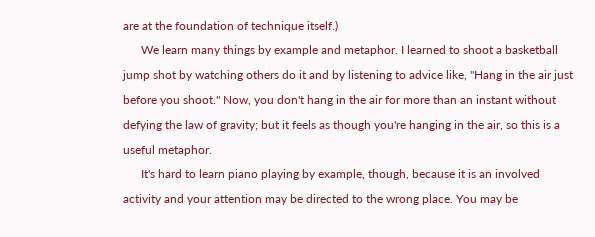are at the foundation of technique itself.)
      We learn many things by example and metaphor. I learned to shoot a basketball jump shot by watching others do it and by listening to advice like, "Hang in the air just before you shoot." Now, you don't hang in the air for more than an instant without defying the law of gravity; but it feels as though you're hanging in the air, so this is a useful metaphor.
      It's hard to learn piano playing by example, though, because it is an involved activity and your attention may be directed to the wrong place. You may be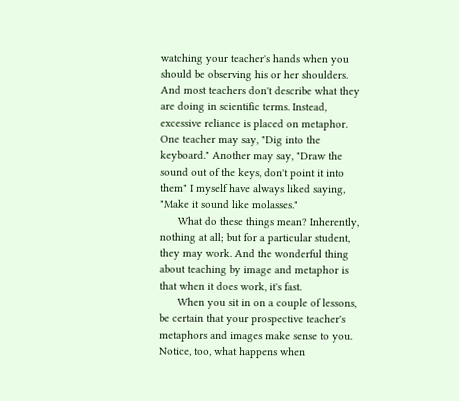watching your teacher's hands when you should be observing his or her shoulders. And most teachers don't describe what they are doing in scientific terms. Instead, excessive reliance is placed on metaphor. One teacher may say, "Dig into the keyboard." Another may say, "Draw the sound out of the keys, don't point it into them" I myself have always liked saying, "Make it sound like molasses."
      What do these things mean? Inherently, nothing at all; but for a particular student, they may work. And the wonderful thing about teaching by image and metaphor is that when it does work, it's fast.
      When you sit in on a couple of lessons, be certain that your prospective teacher's metaphors and images make sense to you. Notice, too, what happens when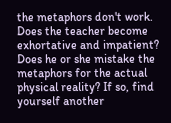the metaphors don't work. Does the teacher become exhortative and impatient? Does he or she mistake the metaphors for the actual physical reality? If so, find yourself another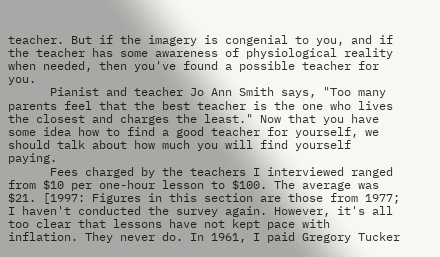teacher. But if the imagery is congenial to you, and if the teacher has some awareness of physiological reality when needed, then you've found a possible teacher for you.
      Pianist and teacher Jo Ann Smith says, "Too many parents feel that the best teacher is the one who lives the closest and charges the least." Now that you have some idea how to find a good teacher for yourself, we should talk about how much you will find yourself paying.
      Fees charged by the teachers I interviewed ranged from $10 per one-hour lesson to $100. The average was $21. [1997: Figures in this section are those from 1977; I haven't conducted the survey again. However, it's all too clear that lessons have not kept pace with inflation. They never do. In 1961, I paid Gregory Tucker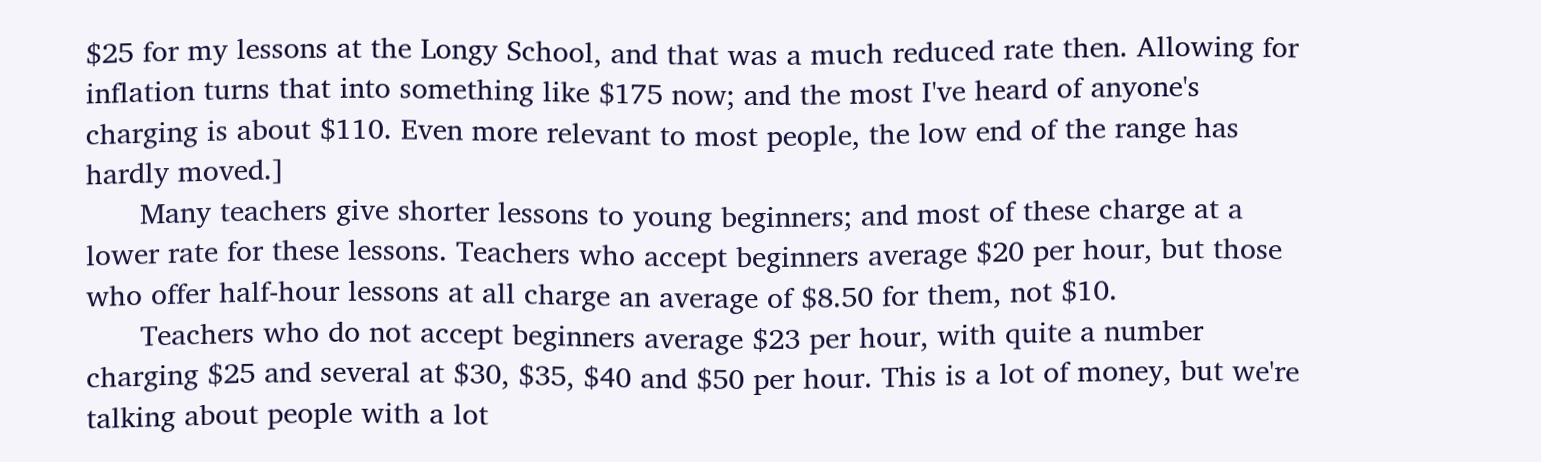$25 for my lessons at the Longy School, and that was a much reduced rate then. Allowing for inflation turns that into something like $175 now; and the most I've heard of anyone's charging is about $110. Even more relevant to most people, the low end of the range has hardly moved.]
      Many teachers give shorter lessons to young beginners; and most of these charge at a lower rate for these lessons. Teachers who accept beginners average $20 per hour, but those who offer half-hour lessons at all charge an average of $8.50 for them, not $10.
      Teachers who do not accept beginners average $23 per hour, with quite a number charging $25 and several at $30, $35, $40 and $50 per hour. This is a lot of money, but we're talking about people with a lot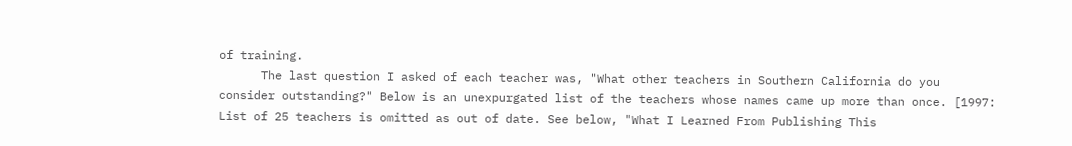of training.
      The last question I asked of each teacher was, "What other teachers in Southern California do you consider outstanding?" Below is an unexpurgated list of the teachers whose names came up more than once. [1997: List of 25 teachers is omitted as out of date. See below, "What I Learned From Publishing This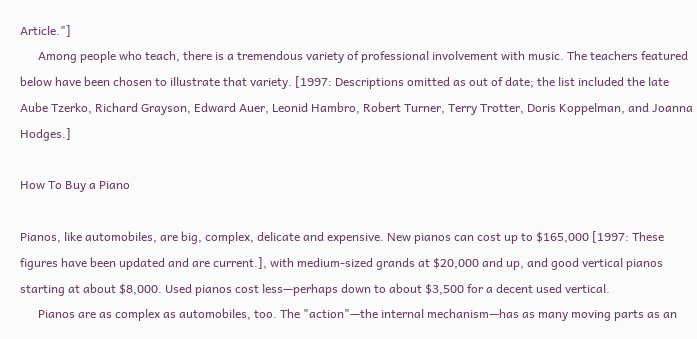Article."]
      Among people who teach, there is a tremendous variety of professional involvement with music. The teachers featured below have been chosen to illustrate that variety. [1997: Descriptions omitted as out of date; the list included the late Aube Tzerko, Richard Grayson, Edward Auer, Leonid Hambro, Robert Turner, Terry Trotter, Doris Koppelman, and Joanna Hodges.]

How To Buy a Piano

Pianos, like automobiles, are big, complex, delicate and expensive. New pianos can cost up to $165,000 [1997: These figures have been updated and are current.], with medium-sized grands at $20,000 and up, and good vertical pianos starting at about $8,000. Used pianos cost less—perhaps down to about $3,500 for a decent used vertical.
      Pianos are as complex as automobiles, too. The "action"—the internal mechanism—has as many moving parts as an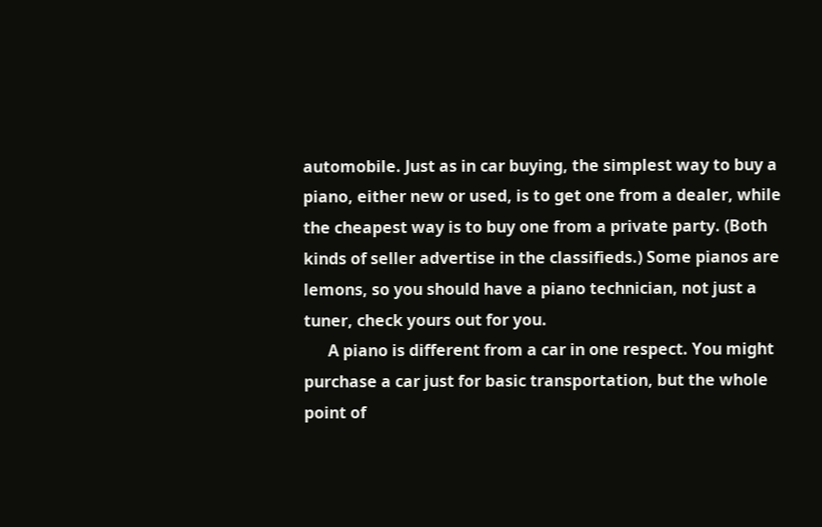automobile. Just as in car buying, the simplest way to buy a piano, either new or used, is to get one from a dealer, while the cheapest way is to buy one from a private party. (Both kinds of seller advertise in the classifieds.) Some pianos are lemons, so you should have a piano technician, not just a tuner, check yours out for you.
      A piano is different from a car in one respect. You might purchase a car just for basic transportation, but the whole point of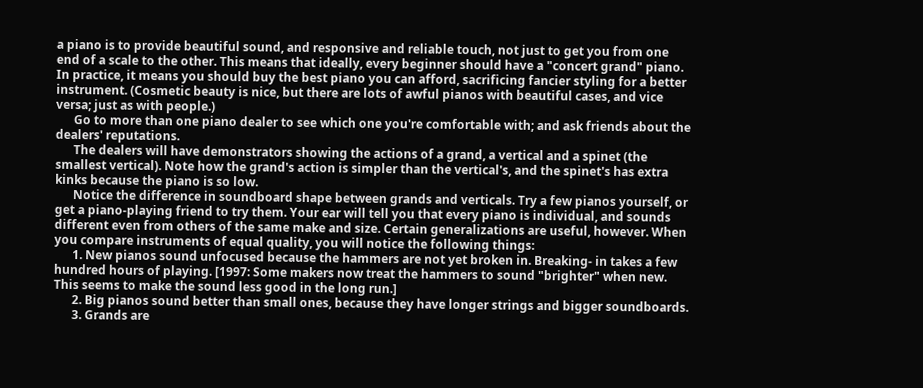a piano is to provide beautiful sound, and responsive and reliable touch, not just to get you from one end of a scale to the other. This means that ideally, every beginner should have a "concert grand" piano. In practice, it means you should buy the best piano you can afford, sacrificing fancier styling for a better instrument. (Cosmetic beauty is nice, but there are lots of awful pianos with beautiful cases, and vice versa; just as with people.)
      Go to more than one piano dealer to see which one you're comfortable with; and ask friends about the dealers' reputations.
      The dealers will have demonstrators showing the actions of a grand, a vertical and a spinet (the smallest vertical). Note how the grand's action is simpler than the vertical's, and the spinet's has extra kinks because the piano is so low.
      Notice the difference in soundboard shape between grands and verticals. Try a few pianos yourself, or get a piano-playing friend to try them. Your ear will tell you that every piano is individual, and sounds different even from others of the same make and size. Certain generalizations are useful, however. When you compare instruments of equal quality, you will notice the following things:
      1. New pianos sound unfocused because the hammers are not yet broken in. Breaking- in takes a few hundred hours of playing. [1997: Some makers now treat the hammers to sound "brighter" when new. This seems to make the sound less good in the long run.]
      2. Big pianos sound better than small ones, because they have longer strings and bigger soundboards.
      3. Grands are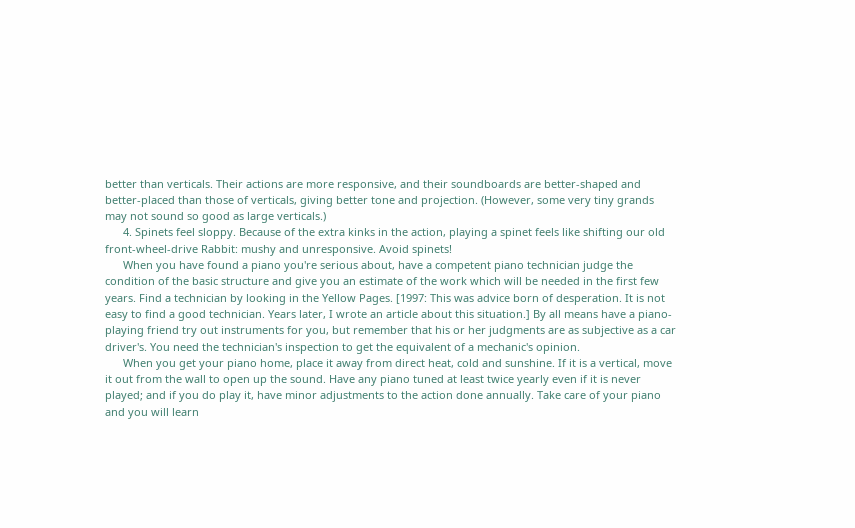better than verticals. Their actions are more responsive, and their soundboards are better-shaped and better-placed than those of verticals, giving better tone and projection. (However, some very tiny grands may not sound so good as large verticals.)
      4. Spinets feel sloppy. Because of the extra kinks in the action, playing a spinet feels like shifting our old front-wheel-drive Rabbit: mushy and unresponsive. Avoid spinets!
      When you have found a piano you're serious about, have a competent piano technician judge the condition of the basic structure and give you an estimate of the work which will be needed in the first few years. Find a technician by looking in the Yellow Pages. [1997: This was advice born of desperation. It is not easy to find a good technician. Years later, I wrote an article about this situation.] By all means have a piano-playing friend try out instruments for you, but remember that his or her judgments are as subjective as a car driver's. You need the technician's inspection to get the equivalent of a mechanic's opinion.
      When you get your piano home, place it away from direct heat, cold and sunshine. If it is a vertical, move it out from the wall to open up the sound. Have any piano tuned at least twice yearly even if it is never played; and if you do play it, have minor adjustments to the action done annually. Take care of your piano and you will learn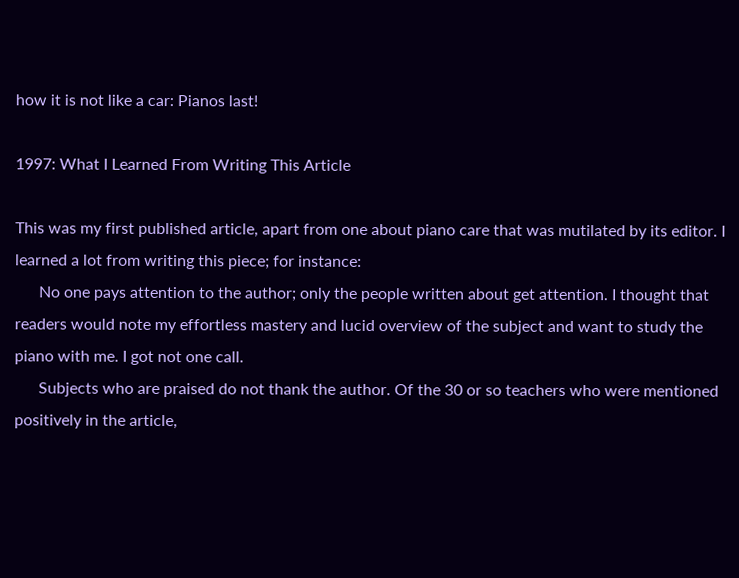how it is not like a car: Pianos last!

1997: What I Learned From Writing This Article

This was my first published article, apart from one about piano care that was mutilated by its editor. I learned a lot from writing this piece; for instance:
      No one pays attention to the author; only the people written about get attention. I thought that readers would note my effortless mastery and lucid overview of the subject and want to study the piano with me. I got not one call.
      Subjects who are praised do not thank the author. Of the 30 or so teachers who were mentioned positively in the article,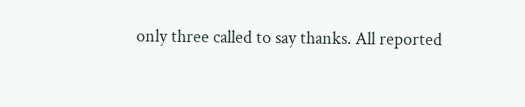only three called to say thanks. All reported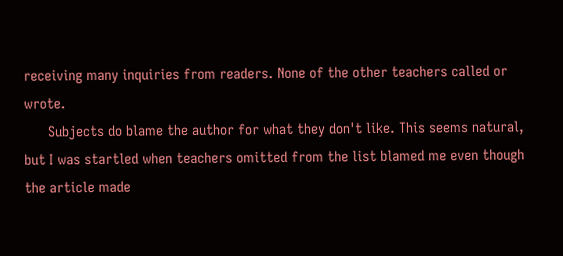receiving many inquiries from readers. None of the other teachers called or wrote.
      Subjects do blame the author for what they don't like. This seems natural, but I was startled when teachers omitted from the list blamed me even though the article made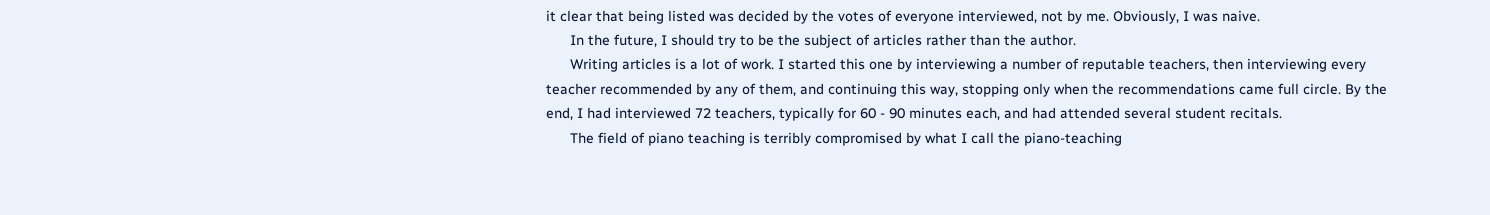it clear that being listed was decided by the votes of everyone interviewed, not by me. Obviously, I was naive.
      In the future, I should try to be the subject of articles rather than the author.
      Writing articles is a lot of work. I started this one by interviewing a number of reputable teachers, then interviewing every teacher recommended by any of them, and continuing this way, stopping only when the recommendations came full circle. By the end, I had interviewed 72 teachers, typically for 60 - 90 minutes each, and had attended several student recitals.
      The field of piano teaching is terribly compromised by what I call the piano-teaching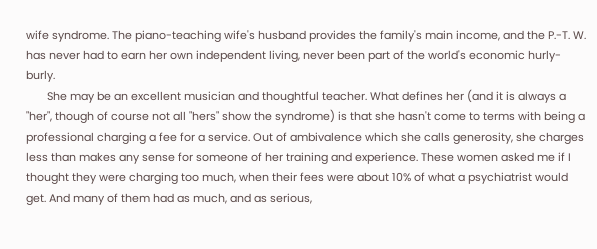wife syndrome. The piano-teaching wife's husband provides the family's main income, and the P.-T. W. has never had to earn her own independent living, never been part of the world's economic hurly-burly.
       She may be an excellent musician and thoughtful teacher. What defines her (and it is always a "her", though of course not all "hers" show the syndrome) is that she hasn't come to terms with being a professional charging a fee for a service. Out of ambivalence which she calls generosity, she charges less than makes any sense for someone of her training and experience. These women asked me if I thought they were charging too much, when their fees were about 10% of what a psychiatrist would get. And many of them had as much, and as serious,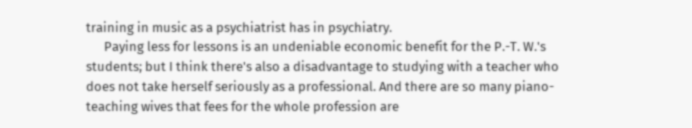training in music as a psychiatrist has in psychiatry.
      Paying less for lessons is an undeniable economic benefit for the P.-T. W.'s students; but I think there's also a disadvantage to studying with a teacher who does not take herself seriously as a professional. And there are so many piano-teaching wives that fees for the whole profession are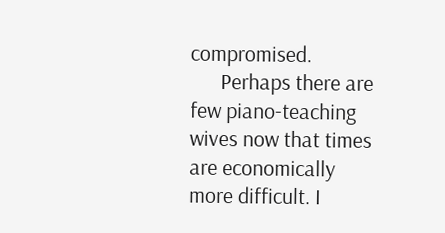compromised.
      Perhaps there are few piano-teaching wives now that times are economically more difficult. I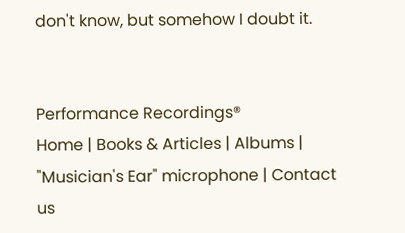don't know, but somehow I doubt it.


Performance Recordings®
Home | Books & Articles | Albums | "Musician's Ear" microphone | Contact us